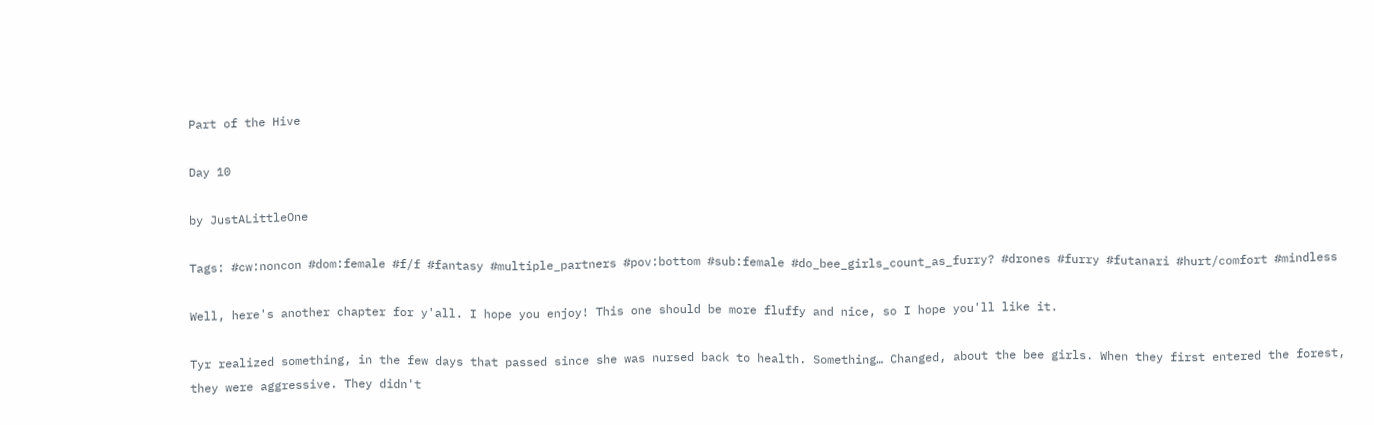Part of the Hive

Day 10

by JustALittleOne

Tags: #cw:noncon #dom:female #f/f #fantasy #multiple_partners #pov:bottom #sub:female #do_bee_girls_count_as_furry? #drones #furry #futanari #hurt/comfort #mindless

Well, here's another chapter for y'all. I hope you enjoy! This one should be more fluffy and nice, so I hope you'll like it.

Tyr realized something, in the few days that passed since she was nursed back to health. Something… Changed, about the bee girls. When they first entered the forest, they were aggressive. They didn't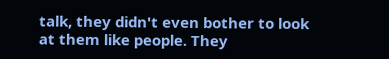talk, they didn't even bother to look at them like people. They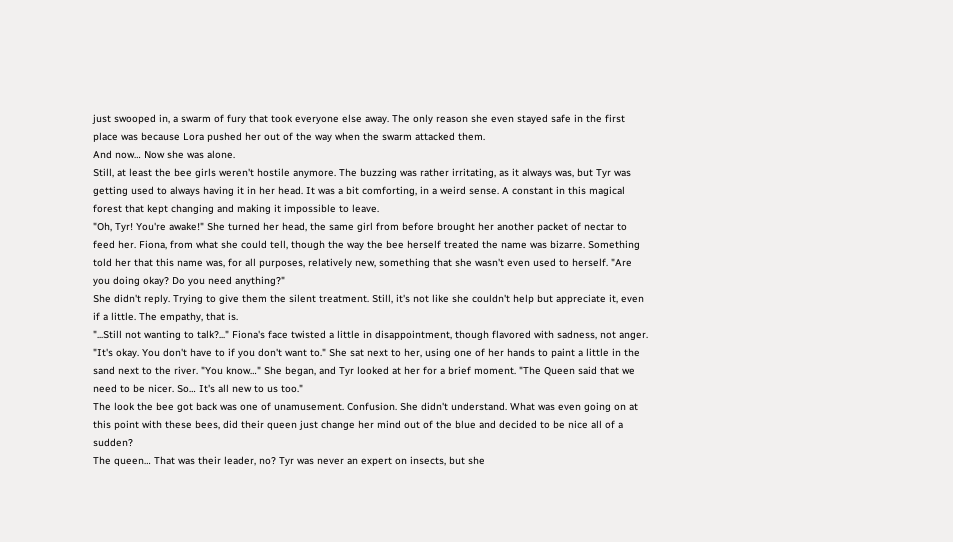just swooped in, a swarm of fury that took everyone else away. The only reason she even stayed safe in the first place was because Lora pushed her out of the way when the swarm attacked them.
And now… Now she was alone.
Still, at least the bee girls weren't hostile anymore. The buzzing was rather irritating, as it always was, but Tyr was getting used to always having it in her head. It was a bit comforting, in a weird sense. A constant in this magical forest that kept changing and making it impossible to leave.
"Oh, Tyr! You're awake!" She turned her head, the same girl from before brought her another packet of nectar to feed her. Fiona, from what she could tell, though the way the bee herself treated the name was bizarre. Something told her that this name was, for all purposes, relatively new, something that she wasn't even used to herself. "Are you doing okay? Do you need anything?"
She didn't reply. Trying to give them the silent treatment. Still, it's not like she couldn't help but appreciate it, even if a little. The empathy, that is.
"...Still not wanting to talk?..." Fiona's face twisted a little in disappointment, though flavored with sadness, not anger. "It's okay. You don't have to if you don't want to." She sat next to her, using one of her hands to paint a little in the sand next to the river. "You know…" She began, and Tyr looked at her for a brief moment. "The Queen said that we need to be nicer. So… It's all new to us too."
The look the bee got back was one of unamusement. Confusion. She didn't understand. What was even going on at this point with these bees, did their queen just change her mind out of the blue and decided to be nice all of a sudden?
The queen… That was their leader, no? Tyr was never an expert on insects, but she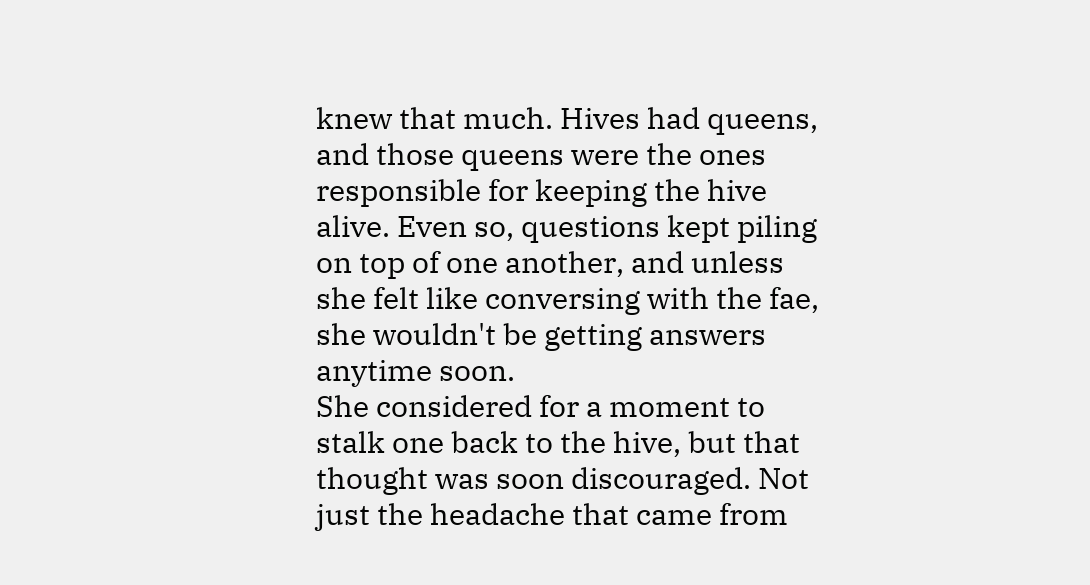knew that much. Hives had queens, and those queens were the ones responsible for keeping the hive alive. Even so, questions kept piling on top of one another, and unless she felt like conversing with the fae, she wouldn't be getting answers anytime soon.
She considered for a moment to stalk one back to the hive, but that thought was soon discouraged. Not just the headache that came from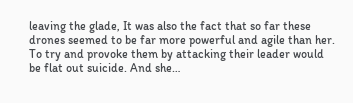leaving the glade, It was also the fact that so far these drones seemed to be far more powerful and agile than her. To try and provoke them by attacking their leader would be flat out suicide. And she…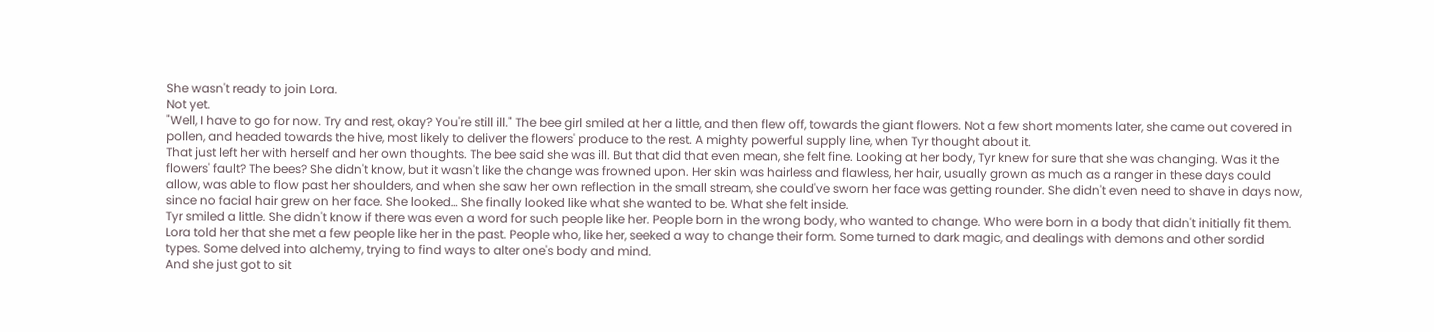She wasn't ready to join Lora.
Not yet.
"Well, I have to go for now. Try and rest, okay? You're still ill." The bee girl smiled at her a little, and then flew off, towards the giant flowers. Not a few short moments later, she came out covered in pollen, and headed towards the hive, most likely to deliver the flowers' produce to the rest. A mighty powerful supply line, when Tyr thought about it.
That just left her with herself and her own thoughts. The bee said she was ill. But that did that even mean, she felt fine. Looking at her body, Tyr knew for sure that she was changing. Was it the flowers' fault? The bees? She didn't know, but it wasn't like the change was frowned upon. Her skin was hairless and flawless, her hair, usually grown as much as a ranger in these days could allow, was able to flow past her shoulders, and when she saw her own reflection in the small stream, she could've sworn her face was getting rounder. She didn't even need to shave in days now, since no facial hair grew on her face. She looked… She finally looked like what she wanted to be. What she felt inside.
Tyr smiled a little. She didn't know if there was even a word for such people like her. People born in the wrong body, who wanted to change. Who were born in a body that didn't initially fit them. Lora told her that she met a few people like her in the past. People who, like her, seeked a way to change their form. Some turned to dark magic, and dealings with demons and other sordid types. Some delved into alchemy, trying to find ways to alter one's body and mind.
And she just got to sit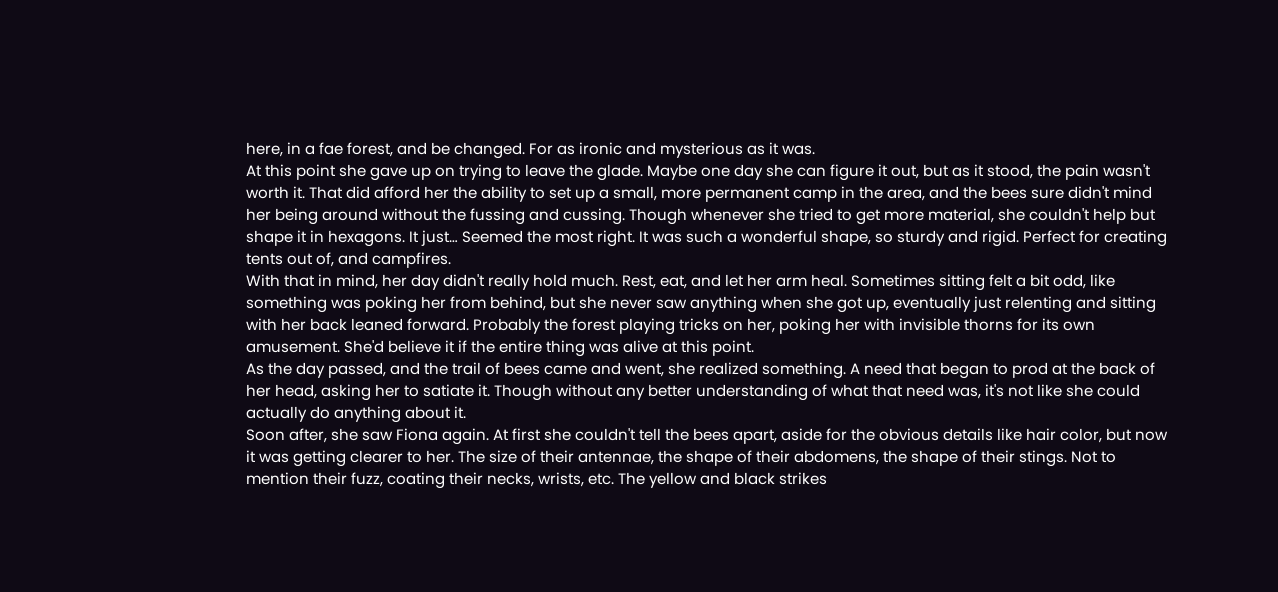here, in a fae forest, and be changed. For as ironic and mysterious as it was.
At this point she gave up on trying to leave the glade. Maybe one day she can figure it out, but as it stood, the pain wasn't worth it. That did afford her the ability to set up a small, more permanent camp in the area, and the bees sure didn't mind her being around without the fussing and cussing. Though whenever she tried to get more material, she couldn't help but shape it in hexagons. It just… Seemed the most right. It was such a wonderful shape, so sturdy and rigid. Perfect for creating tents out of, and campfires.
With that in mind, her day didn't really hold much. Rest, eat, and let her arm heal. Sometimes sitting felt a bit odd, like something was poking her from behind, but she never saw anything when she got up, eventually just relenting and sitting with her back leaned forward. Probably the forest playing tricks on her, poking her with invisible thorns for its own amusement. She'd believe it if the entire thing was alive at this point.
As the day passed, and the trail of bees came and went, she realized something. A need that began to prod at the back of her head, asking her to satiate it. Though without any better understanding of what that need was, it's not like she could actually do anything about it.
Soon after, she saw Fiona again. At first she couldn't tell the bees apart, aside for the obvious details like hair color, but now it was getting clearer to her. The size of their antennae, the shape of their abdomens, the shape of their stings. Not to mention their fuzz, coating their necks, wrists, etc. The yellow and black strikes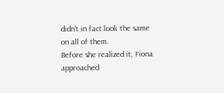didn't in fact look the same on all of them.
Before she realized it, Fiona approached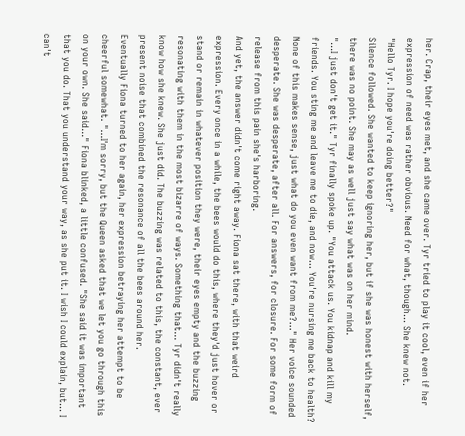her. Crap, their eyes met, and she came over. Tyr tried to play it cool, even if her expression of need was rather obvious. Need for what, though… She knew not.
"Hello Tyr. I hope you're doing better?"
Silence followed. She wanted to keep ignoring her, but if she was honest with herself, there was no point. She may as well just say what was on her mind.
"...I just don't get it." Tyr finally spoke up. "You attack us. You kidnap and kill my friends. You sting me and leave me to die, and now… You're nursing me back to health? None of this makes sense, just what do you even want from me?..." Her voice sounded desperate. She was desperate, after all. For answers, for closure. For some form of release from this pain she's harboring.
And yet, the answer didn't come right away. Fiona sat there, with that weird expression. Every once in a while, the bees would do this, where they'd just hover or stand or remain in whatever position they were, their eyes empty and the buzzing resonating with them in the most bizarre of ways. Something that… Tyr didn't really know how she knew. She just did. The buzzing was related to this, the constant, ever present noise that combined the resonance of all the bees around her.
Eventually Fiona turned to her again, her expression betraying her attempt to be cheerful somewhat. "...I'm sorry, but the Queen asked that we let you go through this on your own. She said…" Fiona blinked, a little confused. "She said it was important that you do. That you understand your way, as she put it. I wish I could explain, but… I can't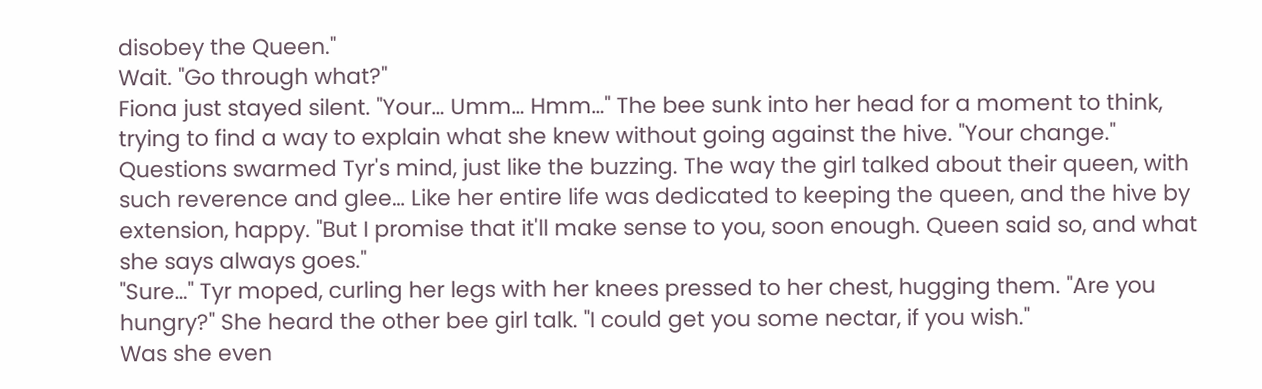disobey the Queen."
Wait. "Go through what?"
Fiona just stayed silent. "Your… Umm… Hmm…" The bee sunk into her head for a moment to think, trying to find a way to explain what she knew without going against the hive. "Your change."
Questions swarmed Tyr's mind, just like the buzzing. The way the girl talked about their queen, with such reverence and glee… Like her entire life was dedicated to keeping the queen, and the hive by extension, happy. "But I promise that it'll make sense to you, soon enough. Queen said so, and what she says always goes."
"Sure…" Tyr moped, curling her legs with her knees pressed to her chest, hugging them. "Are you hungry?" She heard the other bee girl talk. "I could get you some nectar, if you wish."
Was she even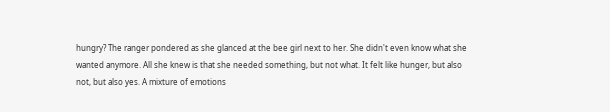hungry? The ranger pondered as she glanced at the bee girl next to her. She didn't even know what she wanted anymore. All she knew is that she needed something, but not what. It felt like hunger, but also not, but also yes. A mixture of emotions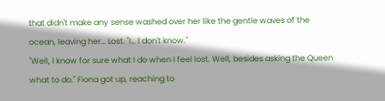that didn't make any sense washed over her like the gentle waves of the ocean, leaving her… Lost. "I… I don't know."
"Well, I know for sure what I do when I feel lost. Well, besides asking the Queen what to do." Fiona got up, reaching to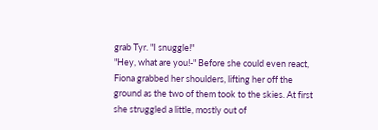grab Tyr. "I snuggle!"
"Hey, what are you!-" Before she could even react, Fiona grabbed her shoulders, lifting her off the ground as the two of them took to the skies. At first she struggled a little, mostly out of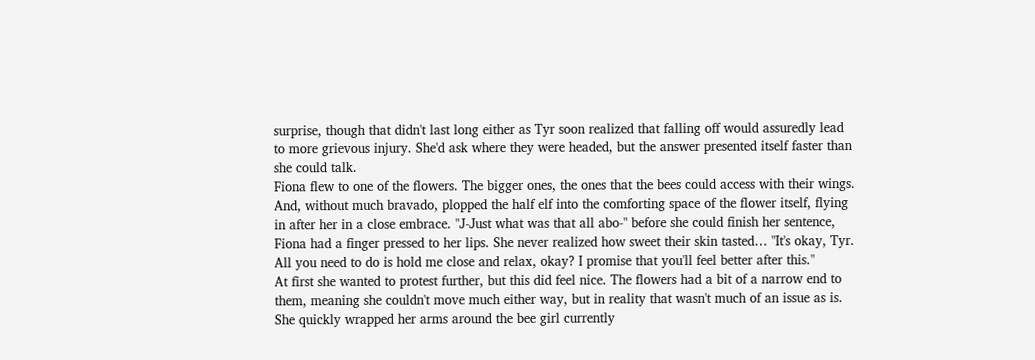surprise, though that didn't last long either as Tyr soon realized that falling off would assuredly lead to more grievous injury. She'd ask where they were headed, but the answer presented itself faster than she could talk.
Fiona flew to one of the flowers. The bigger ones, the ones that the bees could access with their wings. And, without much bravado, plopped the half elf into the comforting space of the flower itself, flying in after her in a close embrace. "J-Just what was that all abo-" before she could finish her sentence, Fiona had a finger pressed to her lips. She never realized how sweet their skin tasted… "It's okay, Tyr. All you need to do is hold me close and relax, okay? I promise that you'll feel better after this."
At first she wanted to protest further, but this did feel nice. The flowers had a bit of a narrow end to them, meaning she couldn't move much either way, but in reality that wasn't much of an issue as is. She quickly wrapped her arms around the bee girl currently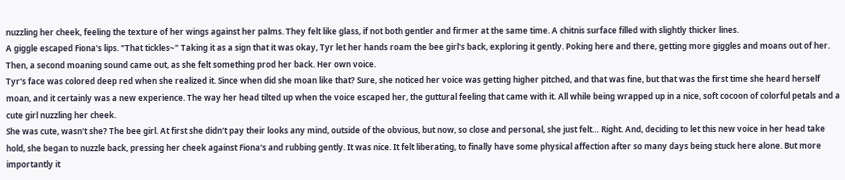nuzzling her cheek, feeling the texture of her wings against her palms. They felt like glass, if not both gentler and firmer at the same time. A chitnis surface filled with slightly thicker lines.
A giggle escaped Fiona's lips. "That tickles~" Taking it as a sign that it was okay, Tyr let her hands roam the bee girl's back, exploring it gently. Poking here and there, getting more giggles and moans out of her. Then, a second moaning sound came out, as she felt something prod her back. Her own voice.
Tyr's face was colored deep red when she realized it. Since when did she moan like that? Sure, she noticed her voice was getting higher pitched, and that was fine, but that was the first time she heard herself moan, and it certainly was a new experience. The way her head tilted up when the voice escaped her, the guttural feeling that came with it. All while being wrapped up in a nice, soft cocoon of colorful petals and a cute girl nuzzling her cheek.
She was cute, wasn't she? The bee girl. At first she didn't pay their looks any mind, outside of the obvious, but now, so close and personal, she just felt… Right. And, deciding to let this new voice in her head take hold, she began to nuzzle back, pressing her cheek against Fiona's and rubbing gently. It was nice. It felt liberating, to finally have some physical affection after so many days being stuck here alone. But more importantly it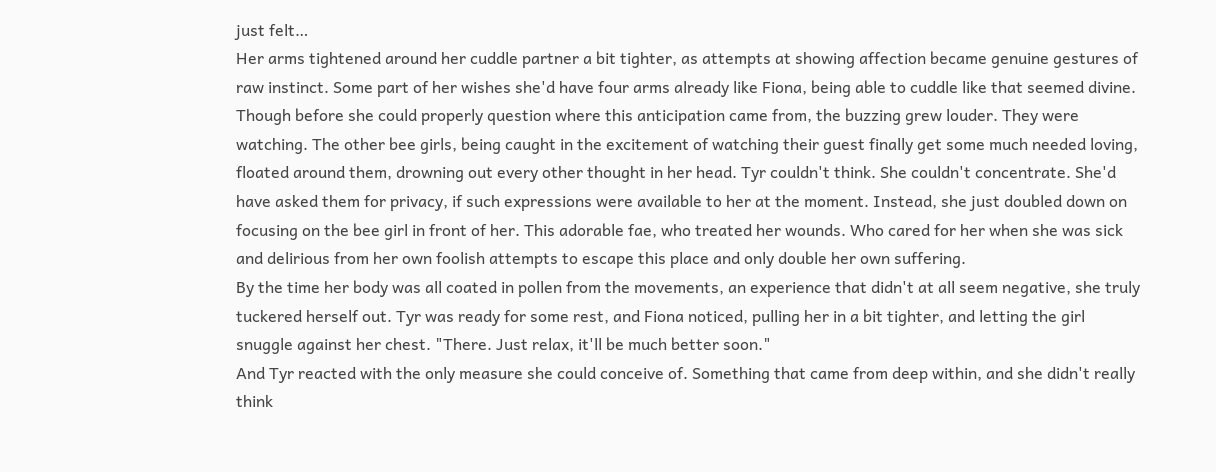just felt…
Her arms tightened around her cuddle partner a bit tighter, as attempts at showing affection became genuine gestures of raw instinct. Some part of her wishes she'd have four arms already like Fiona, being able to cuddle like that seemed divine.
Though before she could properly question where this anticipation came from, the buzzing grew louder. They were watching. The other bee girls, being caught in the excitement of watching their guest finally get some much needed loving, floated around them, drowning out every other thought in her head. Tyr couldn't think. She couldn't concentrate. She'd have asked them for privacy, if such expressions were available to her at the moment. Instead, she just doubled down on focusing on the bee girl in front of her. This adorable fae, who treated her wounds. Who cared for her when she was sick and delirious from her own foolish attempts to escape this place and only double her own suffering.
By the time her body was all coated in pollen from the movements, an experience that didn't at all seem negative, she truly tuckered herself out. Tyr was ready for some rest, and Fiona noticed, pulling her in a bit tighter, and letting the girl snuggle against her chest. "There. Just relax, it'll be much better soon."
And Tyr reacted with the only measure she could conceive of. Something that came from deep within, and she didn't really think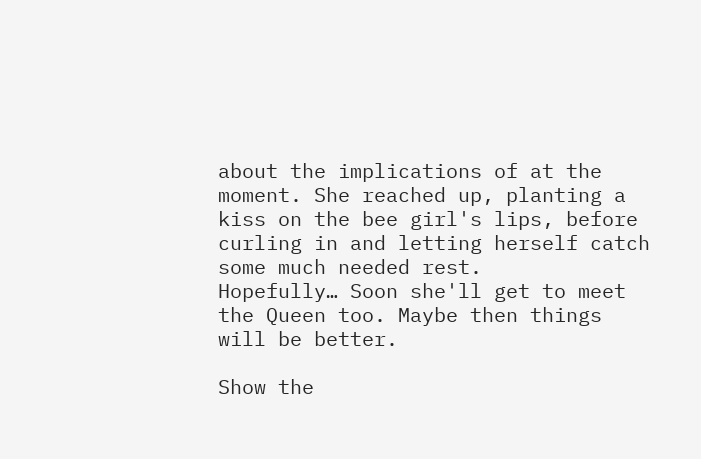about the implications of at the moment. She reached up, planting a kiss on the bee girl's lips, before curling in and letting herself catch some much needed rest.
Hopefully… Soon she'll get to meet the Queen too. Maybe then things will be better.

Show the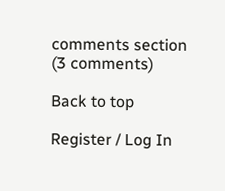comments section (3 comments)

Back to top

Register / Log In